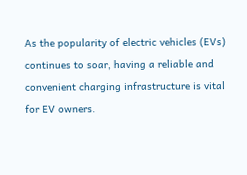As the popularity of electric vehicles (EVs) continues to soar, having a reliable and convenient charging infrastructure is vital for EV owners.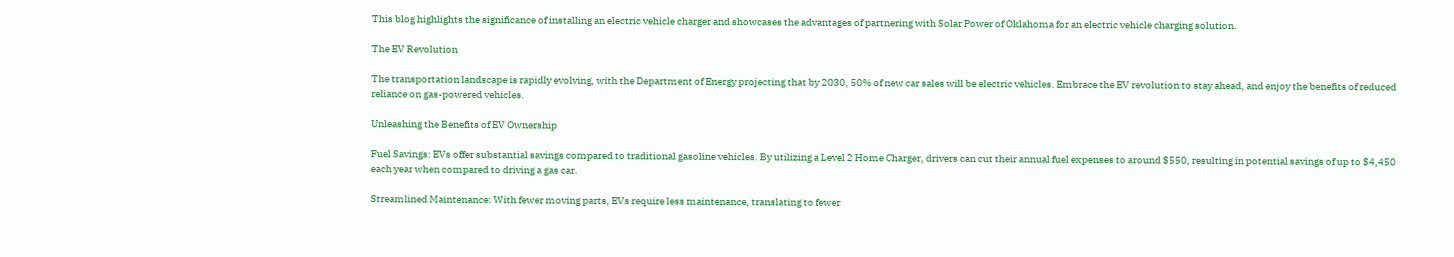This blog highlights the significance of installing an electric vehicle charger and showcases the advantages of partnering with Solar Power of Oklahoma for an electric vehicle charging solution.

The EV Revolution

The transportation landscape is rapidly evolving, with the Department of Energy projecting that by 2030, 50% of new car sales will be electric vehicles. Embrace the EV revolution to stay ahead, and enjoy the benefits of reduced reliance on gas-powered vehicles.

Unleashing the Benefits of EV Ownership

Fuel Savings: EVs offer substantial savings compared to traditional gasoline vehicles. By utilizing a Level 2 Home Charger, drivers can cut their annual fuel expenses to around $550, resulting in potential savings of up to $4,450 each year when compared to driving a gas car.

Streamlined Maintenance: With fewer moving parts, EVs require less maintenance, translating to fewer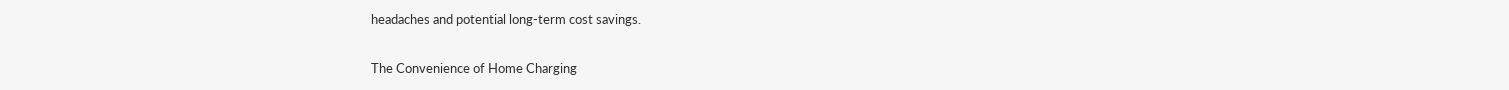headaches and potential long-term cost savings.

The Convenience of Home Charging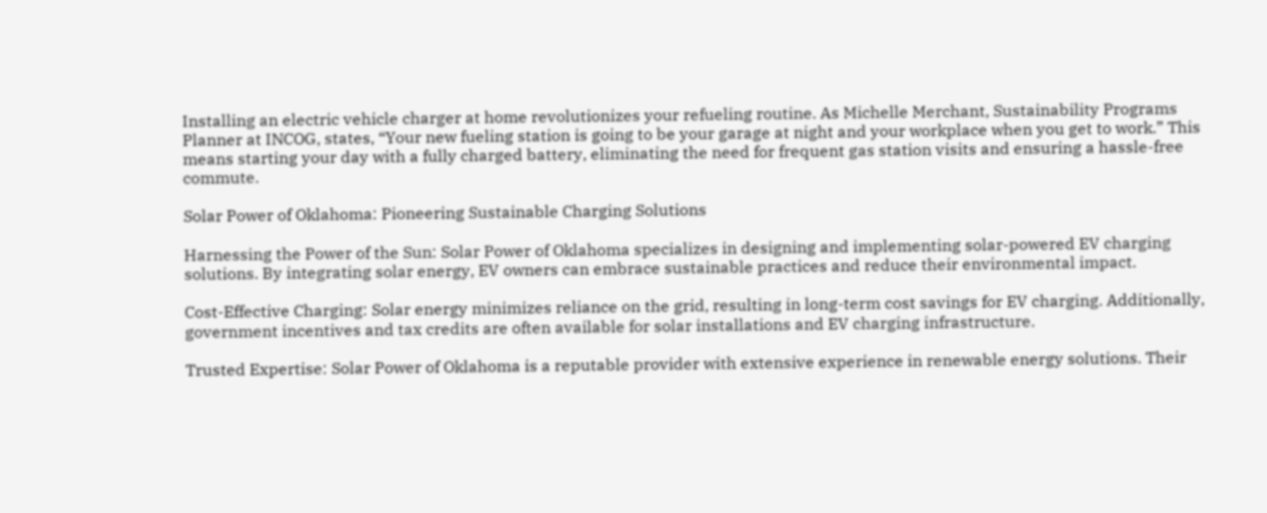Installing an electric vehicle charger at home revolutionizes your refueling routine. As Michelle Merchant, Sustainability Programs Planner at INCOG, states, “Your new fueling station is going to be your garage at night and your workplace when you get to work.” This means starting your day with a fully charged battery, eliminating the need for frequent gas station visits and ensuring a hassle-free commute.

Solar Power of Oklahoma: Pioneering Sustainable Charging Solutions

Harnessing the Power of the Sun: Solar Power of Oklahoma specializes in designing and implementing solar-powered EV charging solutions. By integrating solar energy, EV owners can embrace sustainable practices and reduce their environmental impact.

Cost-Effective Charging: Solar energy minimizes reliance on the grid, resulting in long-term cost savings for EV charging. Additionally, government incentives and tax credits are often available for solar installations and EV charging infrastructure.

Trusted Expertise: Solar Power of Oklahoma is a reputable provider with extensive experience in renewable energy solutions. Their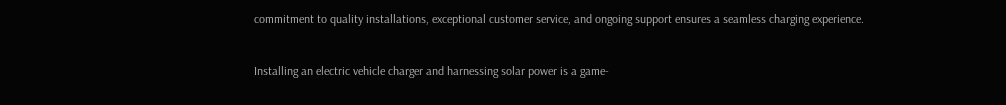commitment to quality installations, exceptional customer service, and ongoing support ensures a seamless charging experience.


Installing an electric vehicle charger and harnessing solar power is a game-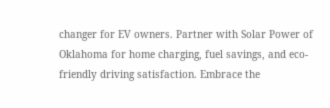changer for EV owners. Partner with Solar Power of Oklahoma for home charging, fuel savings, and eco-friendly driving satisfaction. Embrace the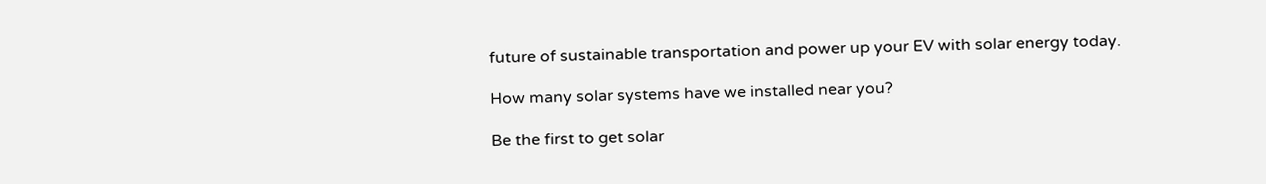future of sustainable transportation and power up your EV with solar energy today.

How many solar systems have we installed near you?

Be the first to get solar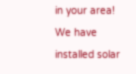in your area!
We have installed solar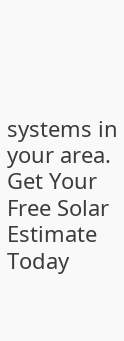systems in your area.
Get Your Free Solar Estimate Today